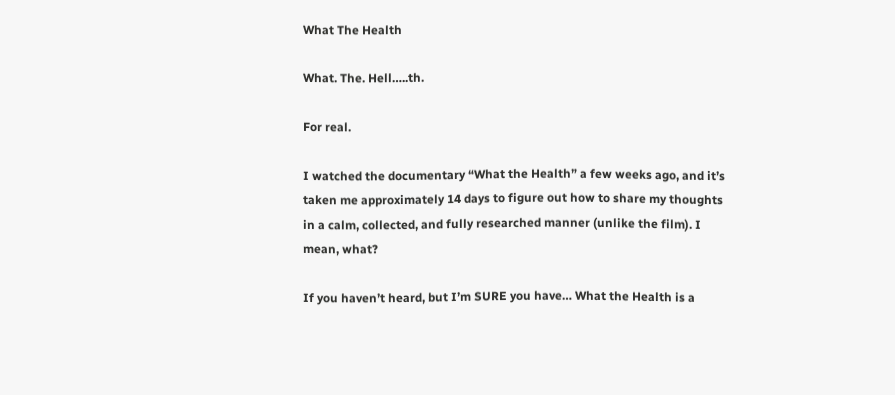What The Health

What. The. Hell…..th.

For real.

I watched the documentary “What the Health” a few weeks ago, and it’s taken me approximately 14 days to figure out how to share my thoughts in a calm, collected, and fully researched manner (unlike the film). I mean, what?

If you haven’t heard, but I’m SURE you have… What the Health is a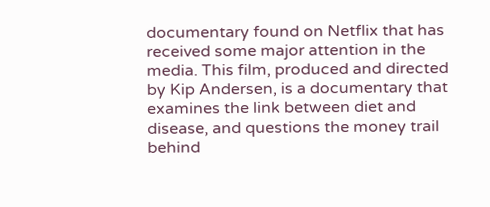documentary found on Netflix that has received some major attention in the media. This film, produced and directed by Kip Andersen, is a documentary that examines the link between diet and disease, and questions the money trail behind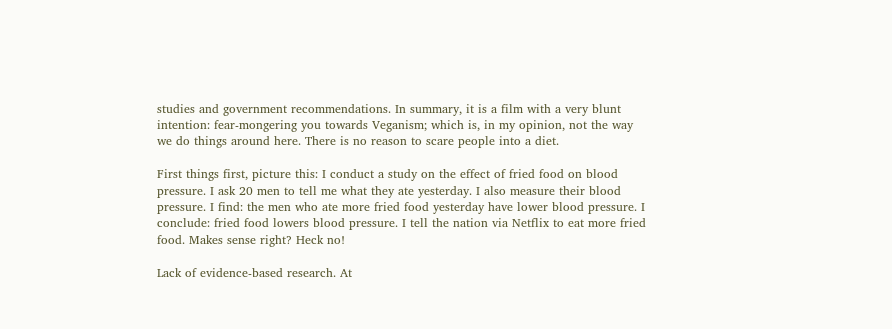studies and government recommendations. In summary, it is a film with a very blunt intention: fear-mongering you towards Veganism; which is, in my opinion, not the way we do things around here. There is no reason to scare people into a diet.

First things first, picture this: I conduct a study on the effect of fried food on blood pressure. I ask 20 men to tell me what they ate yesterday. I also measure their blood pressure. I find: the men who ate more fried food yesterday have lower blood pressure. I conclude: fried food lowers blood pressure. I tell the nation via Netflix to eat more fried food. Makes sense right? Heck no!

Lack of evidence-based research. At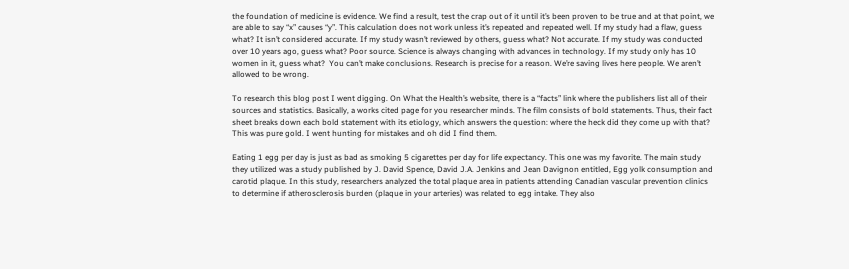the foundation of medicine is evidence. We find a result, test the crap out of it until it’s been proven to be true and at that point, we are able to say “x” causes “y”. This calculation does not work unless it’s repeated and repeated well. If my study had a flaw, guess what? It isn’t considered accurate. If my study wasn’t reviewed by others, guess what? Not accurate. If my study was conducted over 10 years ago, guess what? Poor source. Science is always changing with advances in technology. If my study only has 10 women in it, guess what?  You can’t make conclusions. Research is precise for a reason. We’re saving lives here people. We aren’t allowed to be wrong.

To research this blog post I went digging. On What the Health’s website, there is a “facts” link where the publishers list all of their sources and statistics. Basically, a works cited page for you researcher minds. The film consists of bold statements. Thus, their fact sheet breaks down each bold statement with its etiology, which answers the question: where the heck did they come up with that?  This was pure gold. I went hunting for mistakes and oh did I find them.

Eating 1 egg per day is just as bad as smoking 5 cigarettes per day for life expectancy. This one was my favorite. The main study they utilized was a study published by J. David Spence, David J.A. Jenkins and Jean Davignon entitled, Egg yolk consumption and carotid plaque. In this study, researchers analyzed the total plaque area in patients attending Canadian vascular prevention clinics to determine if atherosclerosis burden (plaque in your arteries) was related to egg intake. They also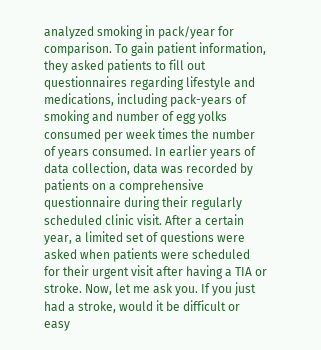analyzed smoking in pack/year for comparison. To gain patient information, they asked patients to fill out questionnaires regarding lifestyle and medications, including pack-years of smoking and number of egg yolks consumed per week times the number of years consumed. In earlier years of data collection, data was recorded by patients on a comprehensive questionnaire during their regularly scheduled clinic visit. After a certain year, a limited set of questions were asked when patients were scheduled for their urgent visit after having a TIA or stroke. Now, let me ask you. If you just had a stroke, would it be difficult or easy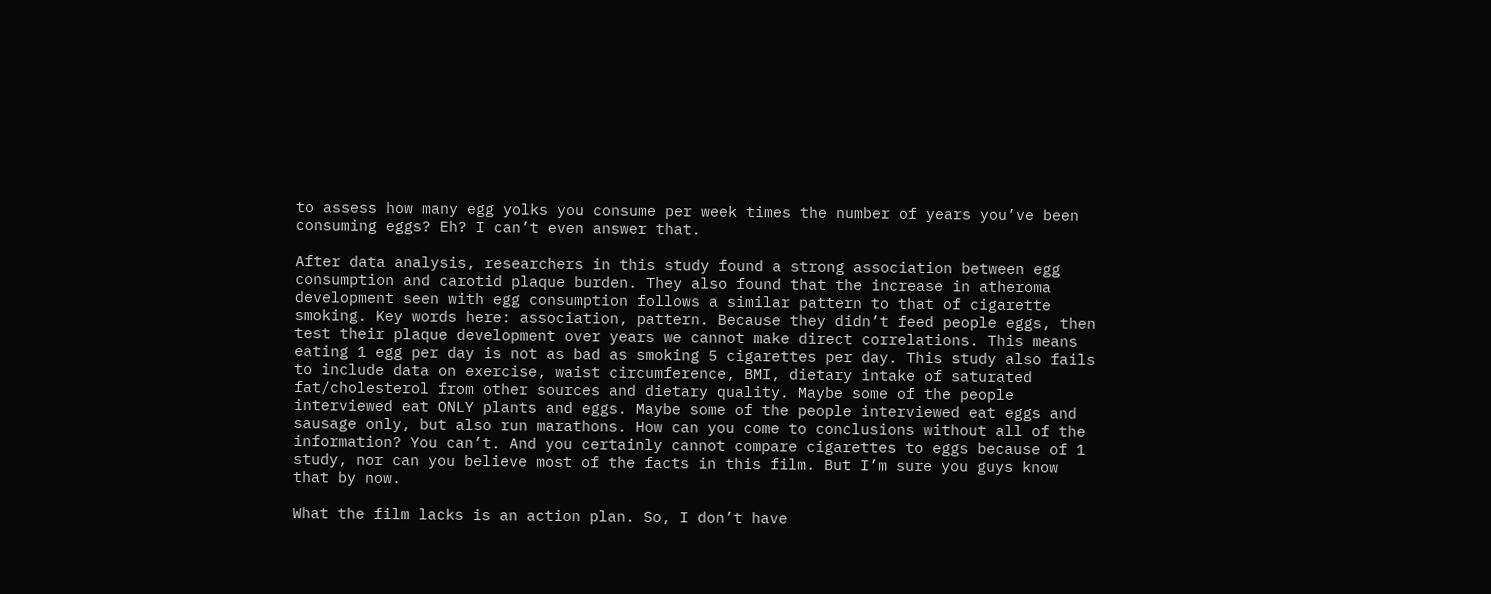to assess how many egg yolks you consume per week times the number of years you’ve been consuming eggs? Eh? I can’t even answer that.

After data analysis, researchers in this study found a strong association between egg consumption and carotid plaque burden. They also found that the increase in atheroma development seen with egg consumption follows a similar pattern to that of cigarette smoking. Key words here: association, pattern. Because they didn’t feed people eggs, then test their plaque development over years we cannot make direct correlations. This means eating 1 egg per day is not as bad as smoking 5 cigarettes per day. This study also fails to include data on exercise, waist circumference, BMI, dietary intake of saturated fat/cholesterol from other sources and dietary quality. Maybe some of the people interviewed eat ONLY plants and eggs. Maybe some of the people interviewed eat eggs and sausage only, but also run marathons. How can you come to conclusions without all of the information? You can’t. And you certainly cannot compare cigarettes to eggs because of 1 study, nor can you believe most of the facts in this film. But I’m sure you guys know that by now.

What the film lacks is an action plan. So, I don’t have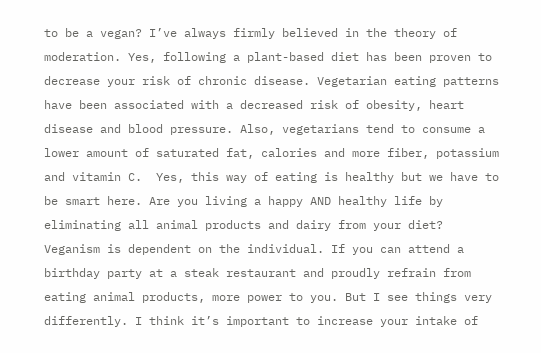to be a vegan? I’ve always firmly believed in the theory of moderation. Yes, following a plant-based diet has been proven to decrease your risk of chronic disease. Vegetarian eating patterns have been associated with a decreased risk of obesity, heart disease and blood pressure. Also, vegetarians tend to consume a lower amount of saturated fat, calories and more fiber, potassium and vitamin C.  Yes, this way of eating is healthy but we have to be smart here. Are you living a happy AND healthy life by eliminating all animal products and dairy from your diet? Veganism is dependent on the individual. If you can attend a birthday party at a steak restaurant and proudly refrain from eating animal products, more power to you. But I see things very differently. I think it’s important to increase your intake of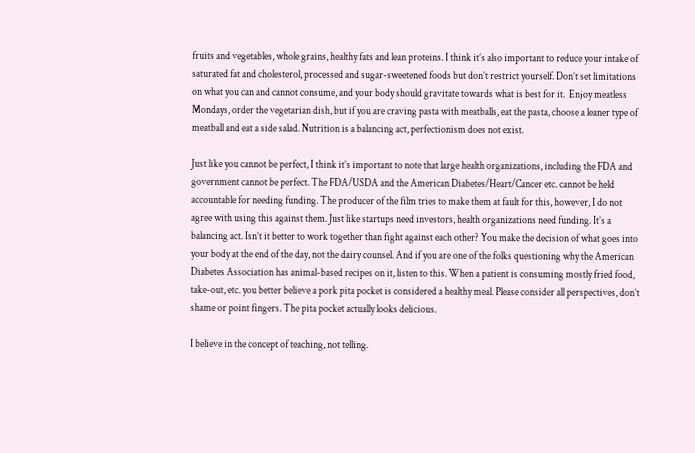fruits and vegetables, whole grains, healthy fats and lean proteins. I think it’s also important to reduce your intake of saturated fat and cholesterol, processed and sugar-sweetened foods but don’t restrict yourself. Don’t set limitations on what you can and cannot consume, and your body should gravitate towards what is best for it.  Enjoy meatless Mondays, order the vegetarian dish, but if you are craving pasta with meatballs, eat the pasta, choose a leaner type of meatball and eat a side salad. Nutrition is a balancing act, perfectionism does not exist.

Just like you cannot be perfect, I think it’s important to note that large health organizations, including the FDA and government cannot be perfect. The FDA/USDA and the American Diabetes/Heart/Cancer etc. cannot be held accountable for needing funding. The producer of the film tries to make them at fault for this, however, I do not agree with using this against them. Just like startups need investors, health organizations need funding. It’s a balancing act. Isn’t it better to work together than fight against each other? You make the decision of what goes into your body at the end of the day, not the dairy counsel. And if you are one of the folks questioning why the American Diabetes Association has animal-based recipes on it, listen to this. When a patient is consuming mostly fried food, take-out, etc. you better believe a pork pita pocket is considered a healthy meal. Please consider all perspectives, don’t shame or point fingers. The pita pocket actually looks delicious.

I believe in the concept of teaching, not telling.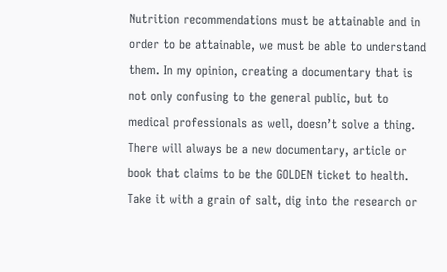Nutrition recommendations must be attainable and in order to be attainable, we must be able to understand them. In my opinion, creating a documentary that is not only confusing to the general public, but to medical professionals as well, doesn’t solve a thing. There will always be a new documentary, article or book that claims to be the GOLDEN ticket to health. Take it with a grain of salt, dig into the research or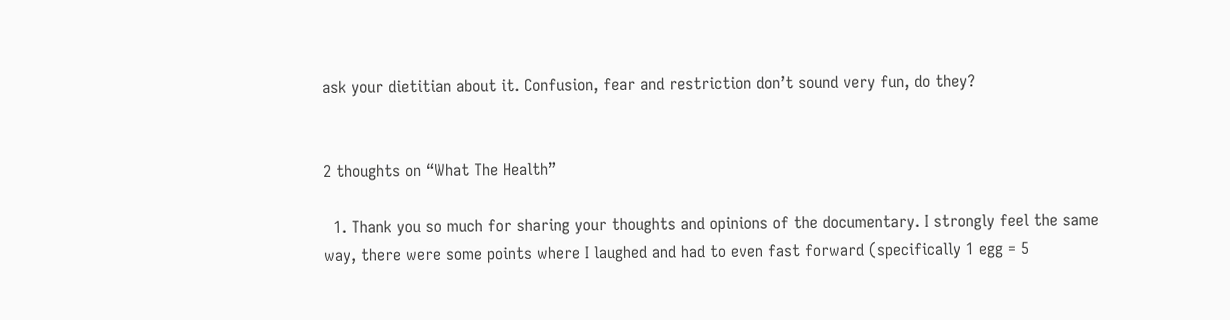ask your dietitian about it. Confusion, fear and restriction don’t sound very fun, do they?


2 thoughts on “What The Health”

  1. Thank you so much for sharing your thoughts and opinions of the documentary. I strongly feel the same way, there were some points where I laughed and had to even fast forward (specifically 1 egg = 5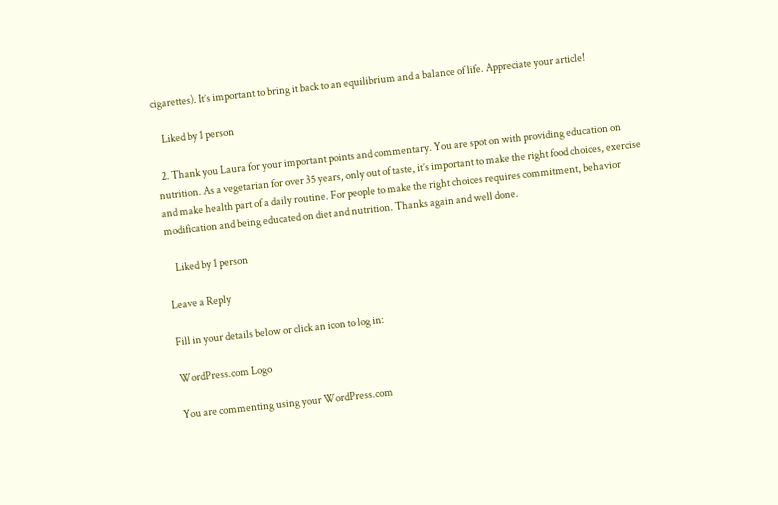cigarettes). It’s important to bring it back to an equilibrium and a balance of life. Appreciate your article!

    Liked by 1 person

  2. Thank you Laura for your important points and commentary. You are spot on with providing education on nutrition. As a vegetarian for over 35 years, only out of taste, it’s important to make the right food choices, exercise and make health part of a daily routine. For people to make the right choices requires commitment, behavior modification and being educated on diet and nutrition. Thanks again and well done.

    Liked by 1 person

Leave a Reply

Fill in your details below or click an icon to log in:

WordPress.com Logo

You are commenting using your WordPress.com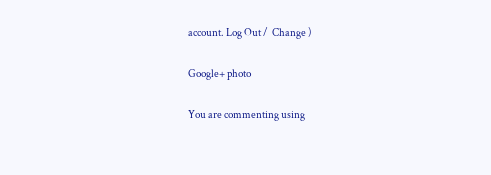account. Log Out /  Change )

Google+ photo

You are commenting using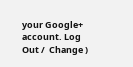your Google+ account. Log Out /  Change )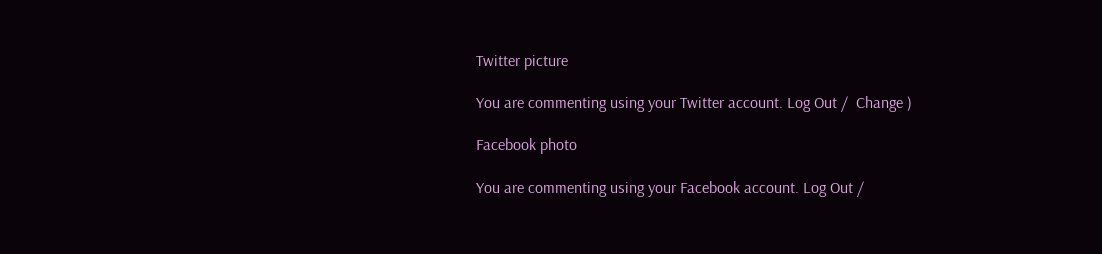Twitter picture

You are commenting using your Twitter account. Log Out /  Change )

Facebook photo

You are commenting using your Facebook account. Log Out /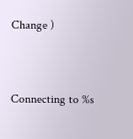Change )


Connecting to %s